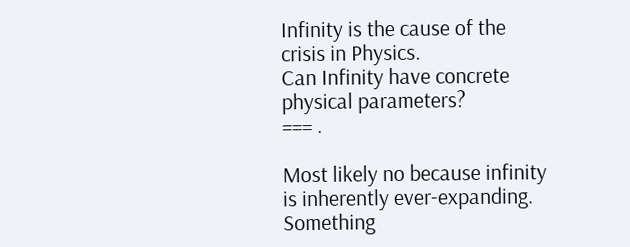Infinity is the cause of the crisis in Physics.
Can Infinity have concrete physical parameters?
=== .

Most likely no because infinity is inherently ever-expanding. Something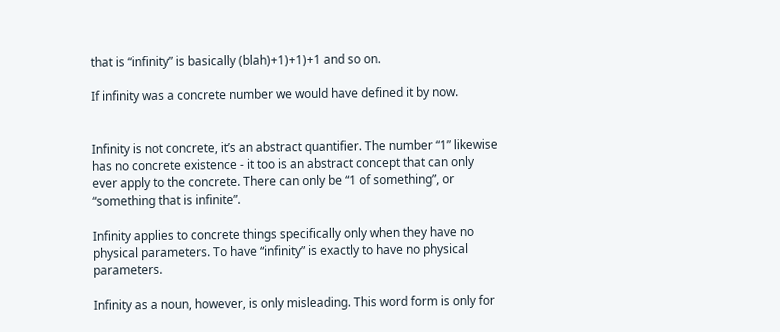that is “infinity” is basically (blah)+1)+1)+1 and so on.

If infinity was a concrete number we would have defined it by now.


Infinity is not concrete, it’s an abstract quantifier. The number “1” likewise has no concrete existence - it too is an abstract concept that can only ever apply to the concrete. There can only be “1 of something”, or “something that is infinite”.

Infinity applies to concrete things specifically only when they have no physical parameters. To have “infinity” is exactly to have no physical parameters.

Infinity as a noun, however, is only misleading. This word form is only for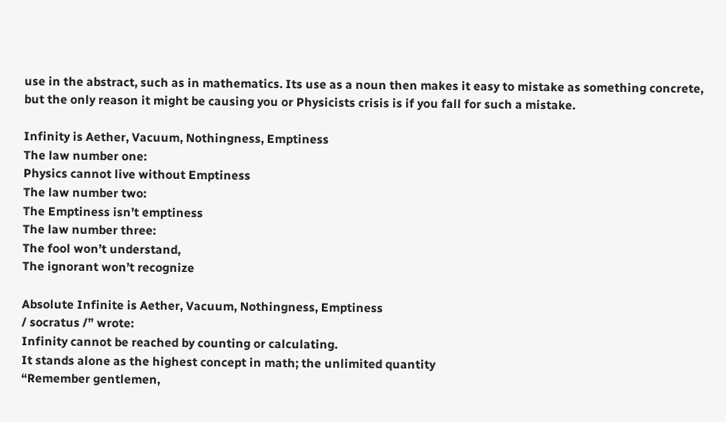use in the abstract, such as in mathematics. Its use as a noun then makes it easy to mistake as something concrete, but the only reason it might be causing you or Physicists crisis is if you fall for such a mistake.

Infinity is Aether, Vacuum, Nothingness, Emptiness
The law number one:
Physics cannot live without Emptiness
The law number two:
The Emptiness isn’t emptiness
The law number three:
The fool won’t understand,
The ignorant won’t recognize

Absolute Infinite is Aether, Vacuum, Nothingness, Emptiness
/ socratus /” wrote:
Infinity cannot be reached by counting or calculating.
It stands alone as the highest concept in math; the unlimited quantity
“Remember gentlemen,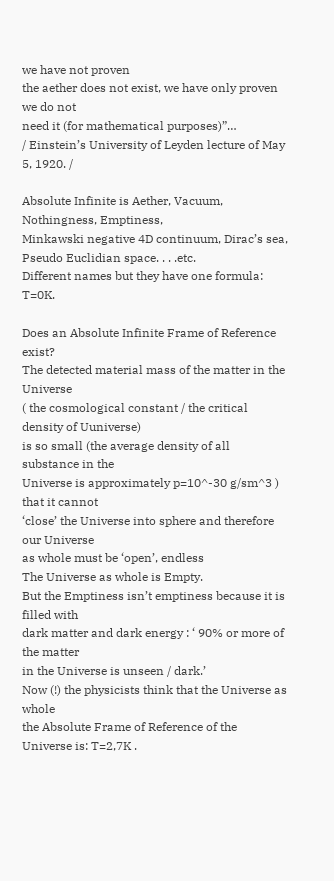we have not proven
the aether does not exist, we have only proven we do not
need it (for mathematical purposes)”…
/ Einstein’s University of Leyden lecture of May 5, 1920. /

Absolute Infinite is Aether, Vacuum, Nothingness, Emptiness,
Minkawski negative 4D continuum, Dirac’s sea,
Pseudo Euclidian space. . . .etc.
Different names but they have one formula: T=0K.

Does an Absolute Infinite Frame of Reference exist?
The detected material mass of the matter in the Universe
( the cosmological constant / the critical density of Uuniverse)
is so small (the average density of all substance in the
Universe is approximately p=10^-30 g/sm^3 ) that it cannot
‘close’ the Universe into sphere and therefore our Universe
as whole must be ‘open’, endless
The Universe as whole is Empty.
But the Emptiness isn’t emptiness because it is filled with
dark matter and dark energy : ‘ 90% or more of the matter
in the Universe is unseen / dark.’
Now (!) the physicists think that the Universe as whole
the Absolute Frame of Reference of the Universe is: T=2,7K .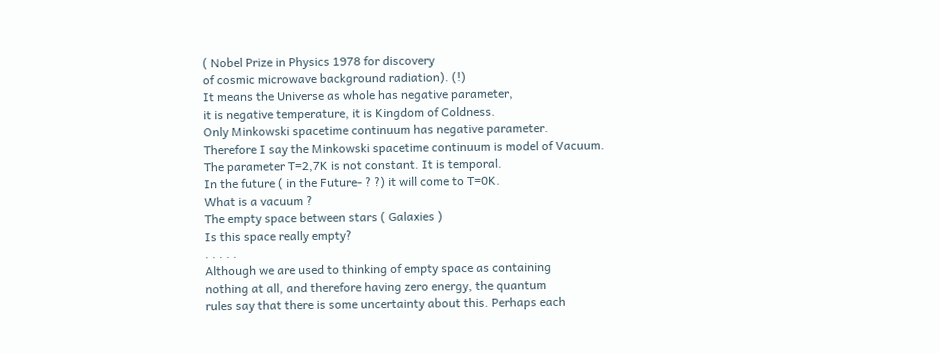( Nobel Prize in Physics 1978 for discovery
of cosmic microwave background radiation). (!)
It means the Universe as whole has negative parameter,
it is negative temperature, it is Kingdom of Coldness.
Only Minkowski spacetime continuum has negative parameter.
Therefore I say the Minkowski spacetime continuum is model of Vacuum.
The parameter T=2,7K is not constant. It is temporal.
In the future ( in the Future- ? ?) it will come to T=0K.
What is a vacuum ?
The empty space between stars ( Galaxies )
Is this space really empty?
. . . . .
Although we are used to thinking of empty space as containing
nothing at all, and therefore having zero energy, the quantum
rules say that there is some uncertainty about this. Perhaps each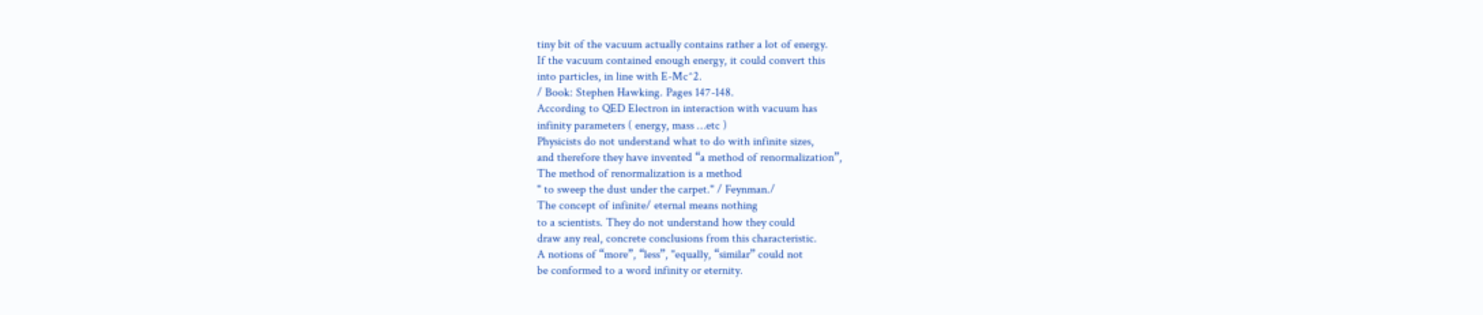tiny bit of the vacuum actually contains rather a lot of energy.
If the vacuum contained enough energy, it could convert this
into particles, in line with E-Mc^2.
/ Book: Stephen Hawking. Pages 147-148.
According to QED Electron in interaction with vacuum has
infinity parameters ( energy, mass …etc )
Physicists do not understand what to do with infinite sizes,
and therefore they have invented “a method of renormalization”,
The method of renormalization is a method
" to sweep the dust under the carpet." / Feynman./
The concept of infinite/ eternal means nothing
to a scientists. They do not understand how they could
draw any real, concrete conclusions from this characteristic.
A notions of “more”, “less”, "equally, “similar” could not
be conformed to a word infinity or eternity.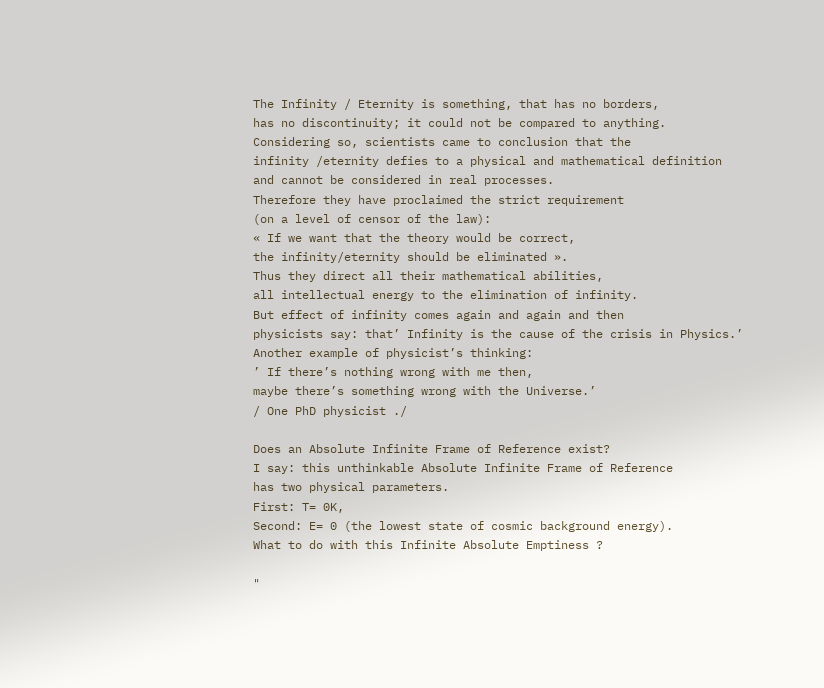The Infinity / Eternity is something, that has no borders,
has no discontinuity; it could not be compared to anything.
Considering so, scientists came to conclusion that the
infinity /eternity defies to a physical and mathematical definition
and cannot be considered in real processes.
Therefore they have proclaimed the strict requirement
(on a level of censor of the law):
« If we want that the theory would be correct,
the infinity/eternity should be eliminated ».
Thus they direct all their mathematical abilities,
all intellectual energy to the elimination of infinity.
But effect of infinity comes again and again and then
physicists say: that’ Infinity is the cause of the crisis in Physics.’
Another example of physicist’s thinking:
’ If there’s nothing wrong with me then,
maybe there’s something wrong with the Universe.’
/ One PhD physicist ./

Does an Absolute Infinite Frame of Reference exist?
I say: this unthinkable Absolute Infinite Frame of Reference
has two physical parameters.
First: T= 0K,
Second: E= 0 (the lowest state of cosmic background energy).
What to do with this Infinite Absolute Emptiness ?

"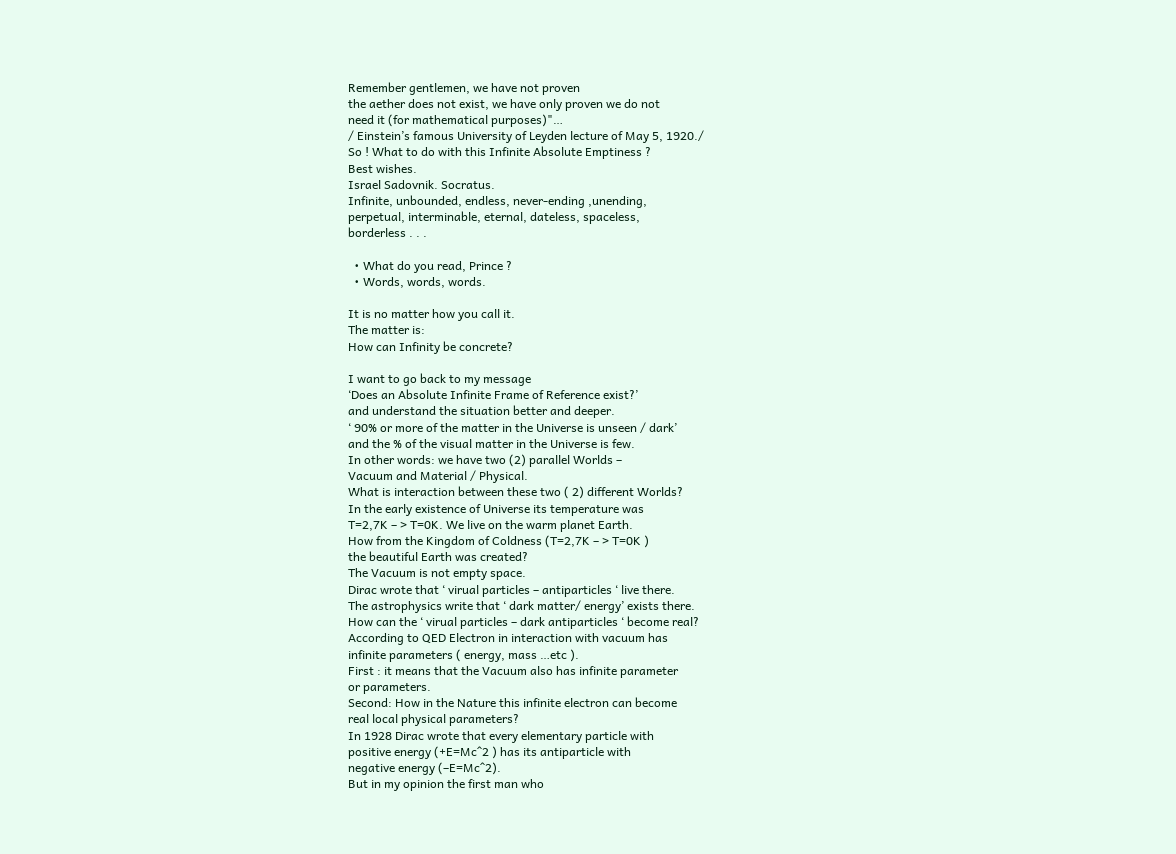Remember gentlemen, we have not proven
the aether does not exist, we have only proven we do not
need it (for mathematical purposes)"…
/ Einstein’s famous University of Leyden lecture of May 5, 1920./
So ! What to do with this Infinite Absolute Emptiness ?
Best wishes.
Israel Sadovnik. Socratus.
Infinite, unbounded, endless, never-ending ,unending,
perpetual, interminable, eternal, dateless, spaceless,
borderless . . .

  • What do you read, Prince ?
  • Words, words, words.

It is no matter how you call it.
The matter is:
How can Infinity be concrete?

I want to go back to my message
‘Does an Absolute Infinite Frame of Reference exist?’
and understand the situation better and deeper.
‘ 90% or more of the matter in the Universe is unseen / dark’
and the % of the visual matter in the Universe is few.
In other words: we have two (2) parallel Worlds –
Vacuum and Material / Physical.
What is interaction between these two ( 2) different Worlds?
In the early existence of Universe its temperature was
T=2,7K – > T=0K. We live on the warm planet Earth.
How from the Kingdom of Coldness (T=2,7K – > T=0K )
the beautiful Earth was created?
The Vacuum is not empty space.
Dirac wrote that ‘ virual particles – antiparticles ‘ live there.
The astrophysics write that ‘ dark matter/ energy’ exists there.
How can the ‘ virual particles – dark antiparticles ‘ become real?
According to QED Electron in interaction with vacuum has
infinite parameters ( energy, mass …etc ).
First : it means that the Vacuum also has infinite parameter
or parameters.
Second: How in the Nature this infinite electron can become
real local physical parameters?
In 1928 Dirac wrote that every elementary particle with
positive energy (+E=Mc^2 ) has its antiparticle with
negative energy (–E=Mc^2).
But in my opinion the first man who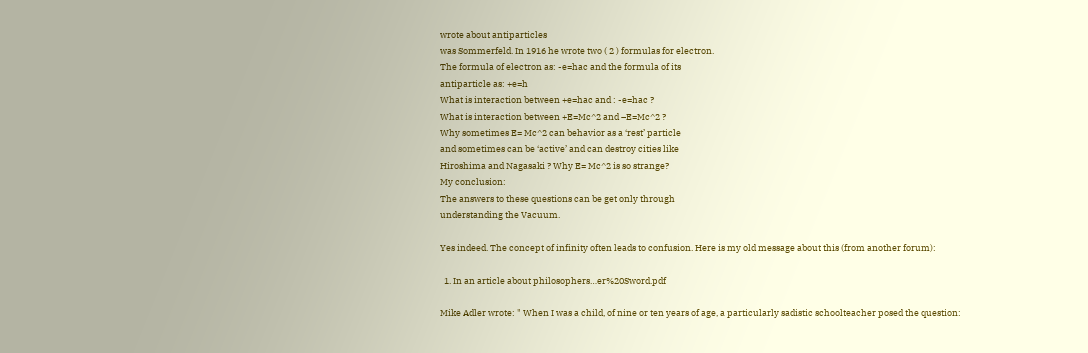wrote about antiparticles
was Sommerfeld. In 1916 he wrote two ( 2 ) formulas for electron.
The formula of electron as: -e=hac and the formula of its
antiparticle as: +e=h
What is interaction between +e=hac and : -e=hac ?
What is interaction between +E=Mc^2 and –E=Mc^2 ?
Why sometimes E= Mc^2 can behavior as a ‘rest’ particle
and sometimes can be ‘active’ and can destroy cities like
Hiroshima and Nagasaki ? Why E= Mc^2 is so strange?
My conclusion:
The answers to these questions can be get only through
understanding the Vacuum.

Yes indeed. The concept of infinity often leads to confusion. Here is my old message about this (from another forum):

  1. In an article about philosophers…er%20Sword.pdf

Mike Adler wrote: " When I was a child, of nine or ten years of age, a particularly sadistic schoolteacher posed the question: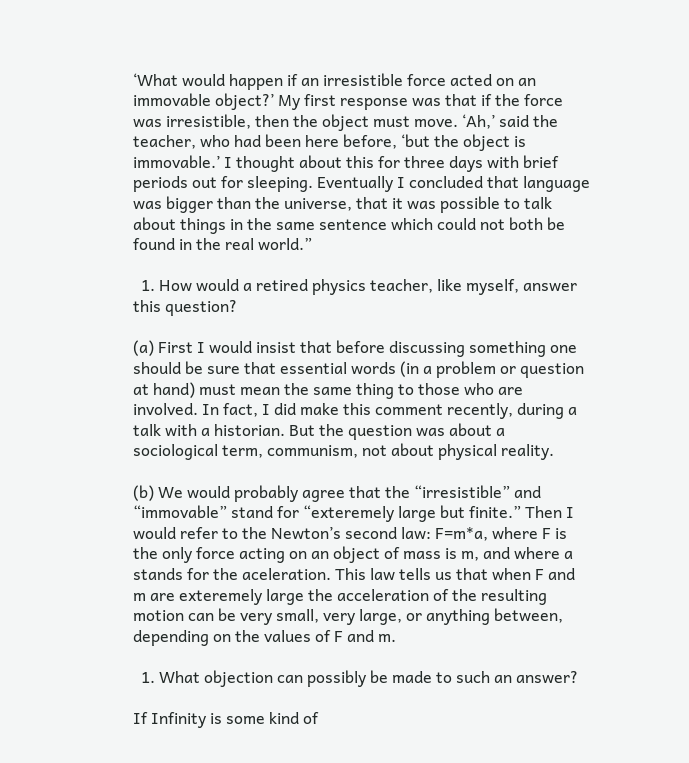‘What would happen if an irresistible force acted on an immovable object?’ My first response was that if the force was irresistible, then the object must move. ‘Ah,’ said the teacher, who had been here before, ‘but the object is immovable.’ I thought about this for three days with brief periods out for sleeping. Eventually I concluded that language was bigger than the universe, that it was possible to talk about things in the same sentence which could not both be found in the real world.”

  1. How would a retired physics teacher, like myself, answer this question?

(a) First I would insist that before discussing something one should be sure that essential words (in a problem or question at hand) must mean the same thing to those who are involved. In fact, I did make this comment recently, during a talk with a historian. But the question was about a sociological term, communism, not about physical reality.

(b) We would probably agree that the “irresistible” and “immovable” stand for “exteremely large but finite.” Then I would refer to the Newton’s second law: F=m*a, where F is the only force acting on an object of mass is m, and where a stands for the aceleration. This law tells us that when F and m are exteremely large the acceleration of the resulting motion can be very small, very large, or anything between, depending on the values of F and m.

  1. What objection can possibly be made to such an answer?

If Infinity is some kind of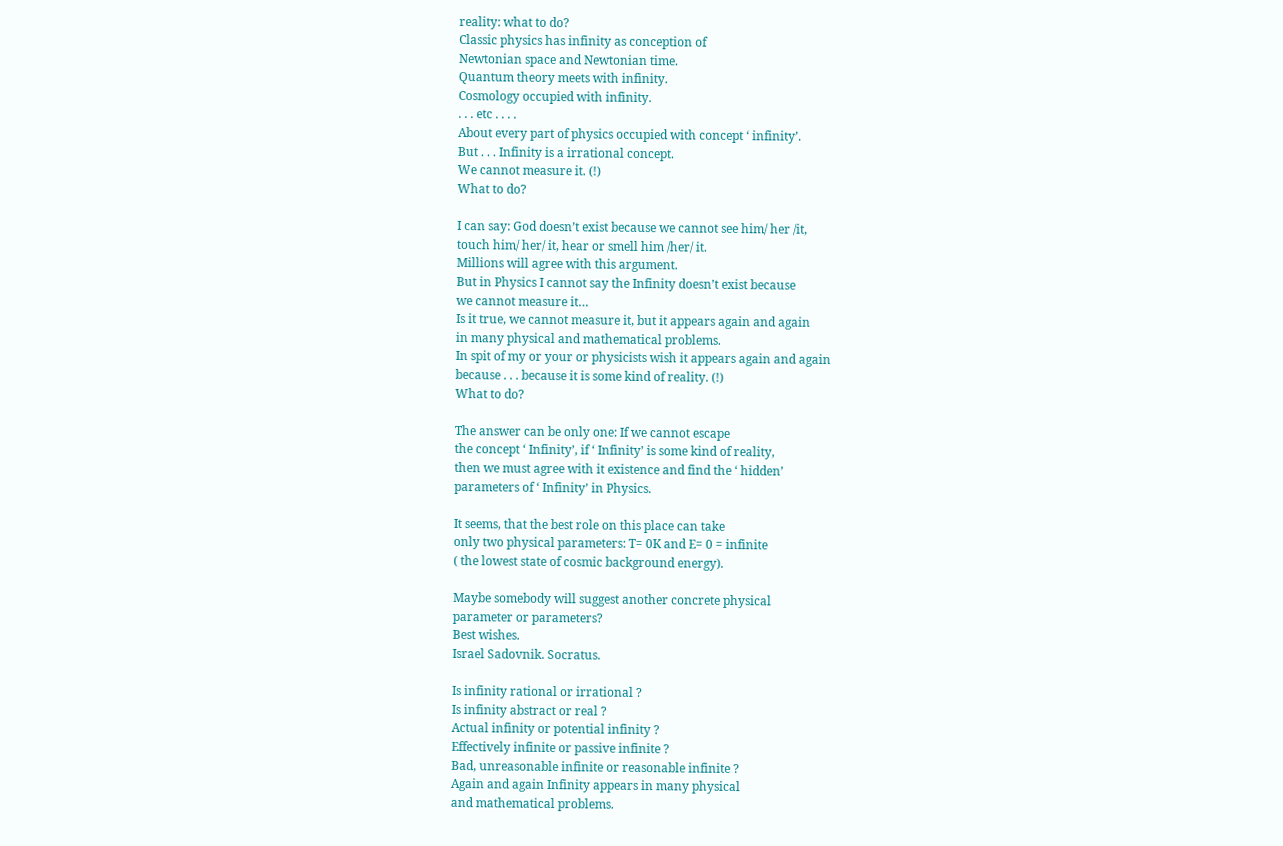reality: what to do?
Classic physics has infinity as conception of
Newtonian space and Newtonian time.
Quantum theory meets with infinity.
Cosmology occupied with infinity.
. . . etc . . . .
About every part of physics occupied with concept ‘ infinity’.
But . . . Infinity is a irrational concept.
We cannot measure it. (!)
What to do?

I can say: God doesn’t exist because we cannot see him/ her /it,
touch him/ her/ it, hear or smell him /her/ it.
Millions will agree with this argument.
But in Physics I cannot say the Infinity doesn’t exist because
we cannot measure it…
Is it true, we cannot measure it, but it appears again and again
in many physical and mathematical problems.
In spit of my or your or physicists wish it appears again and again
because . . . because it is some kind of reality. (!)
What to do?

The answer can be only one: If we cannot escape
the concept ‘ Infinity’, if ‘ Infinity’ is some kind of reality,
then we must agree with it existence and find the ‘ hidden’
parameters of ‘ Infinity’ in Physics.

It seems, that the best role on this place can take
only two physical parameters: T= 0K and E= 0 = infinite
( the lowest state of cosmic background energy).

Maybe somebody will suggest another concrete physical
parameter or parameters?
Best wishes.
Israel Sadovnik. Socratus.

Is infinity rational or irrational ?
Is infinity abstract or real ?
Actual infinity or potential infinity ?
Effectively infinite or passive infinite ?
Bad, unreasonable infinite or reasonable infinite ?
Again and again Infinity appears in many physical
and mathematical problems.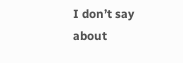I don’t say about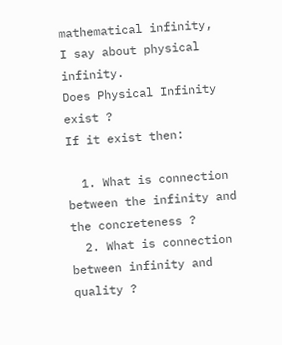mathematical infinity,
I say about physical infinity.
Does Physical Infinity exist ?
If it exist then:

  1. What is connection between the infinity and the concreteness ?
  2. What is connection between infinity and quality ?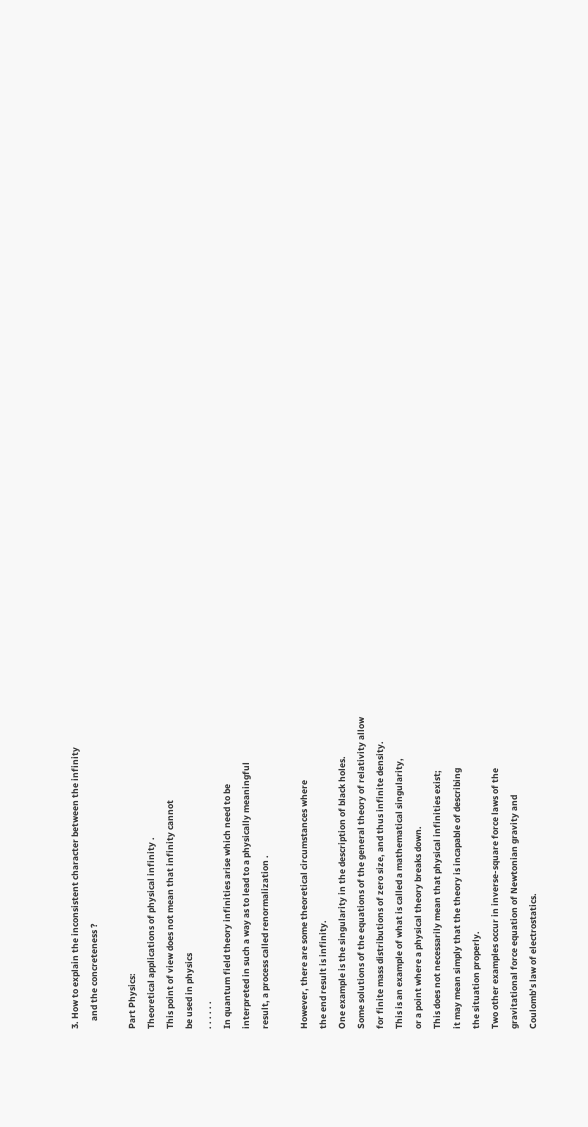3. How to explain the inconsistent character between the infinity
    and the concreteness ?

Part Physics:
Theoretical applications of physical infinity .
This point of view does not mean that infinity cannot
be used in physics
. . . . . .
In quantum field theory infinities arise which need to be
interpreted in such a way as to lead to a physically meaningful
result, a process called renormalization .

However, there are some theoretical circumstances where
the end result is infinity.
One example is the singularity in the description of black holes.
Some solutions of the equations of the general theory of relativity allow
for finite mass distributions of zero size, and thus infinite density.
This is an example of what is called a mathematical singularity,
or a point where a physical theory breaks down.
This does not necessarily mean that physical infinities exist;
it may mean simply that the theory is incapable of describing
the situation properly.
Two other examples occur in inverse-square force laws of the
gravitational force equation of Newtonian gravity and
Coulomb’s law of electrostatics.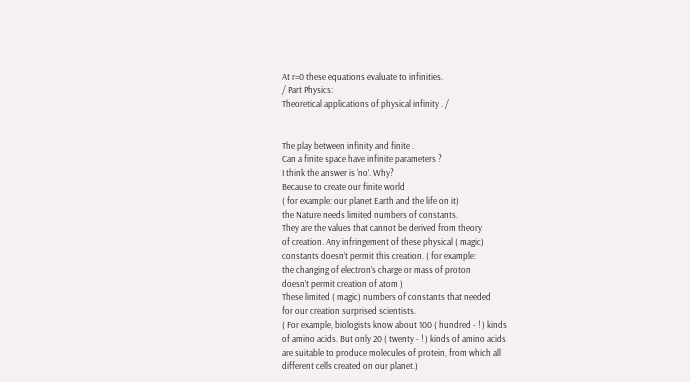At r=0 these equations evaluate to infinities.
/ Part Physics:
Theoretical applications of physical infinity . /


The play between infinity and finite .
Can a finite space have infinite parameters ?
I think the answer is ‘no’. Why?
Because to create our finite world
( for example: our planet Earth and the life on it)
the Nature needs limited numbers of constants.
They are the values that cannot be derived from theory
of creation. Any infringement of these physical ( magic)
constants doesn’t permit this creation. ( for example:
the changing of electron’s charge or mass of proton
doesn’t permit creation of atom )
These limited ( magic) numbers of constants that needed
for our creation surprised scientists.
( For example, biologists know about 100 ( hundred - ! ) kinds
of amino acids. But only 20 ( twenty - ! ) kinds of amino acids
are suitable to produce molecules of protein, from which all
different cells created on our planet.)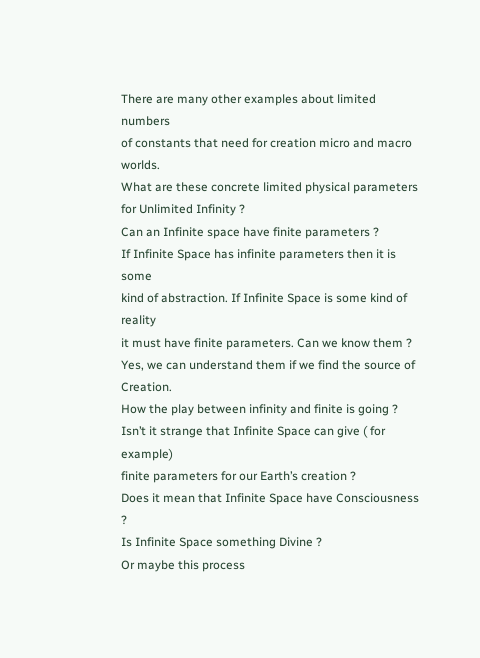There are many other examples about limited numbers
of constants that need for creation micro and macro worlds.
What are these concrete limited physical parameters
for Unlimited Infinity ?
Can an Infinite space have finite parameters ?
If Infinite Space has infinite parameters then it is some
kind of abstraction. If Infinite Space is some kind of reality
it must have finite parameters. Can we know them ?
Yes, we can understand them if we find the source of Creation.
How the play between infinity and finite is going ?
Isn’t it strange that Infinite Space can give ( for example)
finite parameters for our Earth’s creation ?
Does it mean that Infinite Space have Consciousness ?
Is Infinite Space something Divine ?
Or maybe this process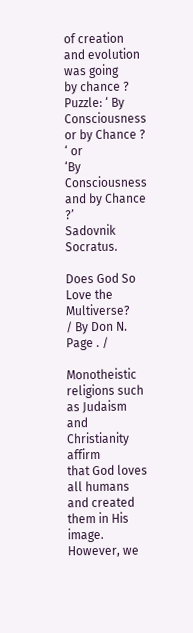of creation and evolution was going
by chance ?
Puzzle: ‘ By Consciousness or by Chance ? ‘ or
‘By Consciousness and by Chance ?’
Sadovnik Socratus.

Does God So Love the Multiverse?
/ By Don N. Page . /

Monotheistic religions such as Judaism and Christianity affirm
that God loves all humans and created them in His image.
However, we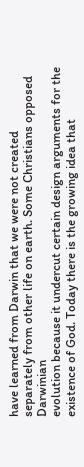have learned from Darwin that we were not created
separately from other life on earth. Some Christians opposed Darwinian
evolution because it undercut certain design arguments for the
existence of God. Today there is the growing idea that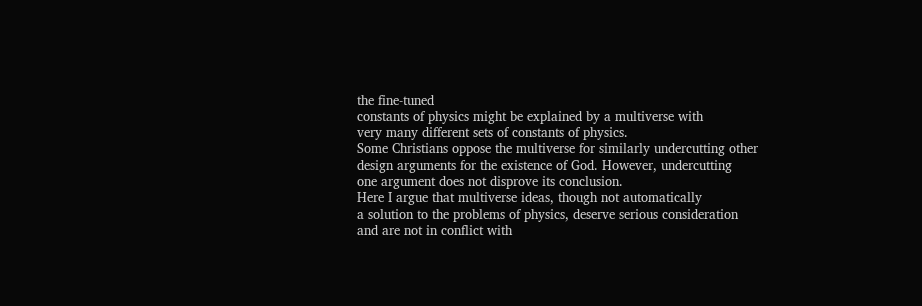the fine-tuned
constants of physics might be explained by a multiverse with
very many different sets of constants of physics.
Some Christians oppose the multiverse for similarly undercutting other
design arguments for the existence of God. However, undercutting
one argument does not disprove its conclusion.
Here I argue that multiverse ideas, though not automatically
a solution to the problems of physics, deserve serious consideration
and are not in conflict with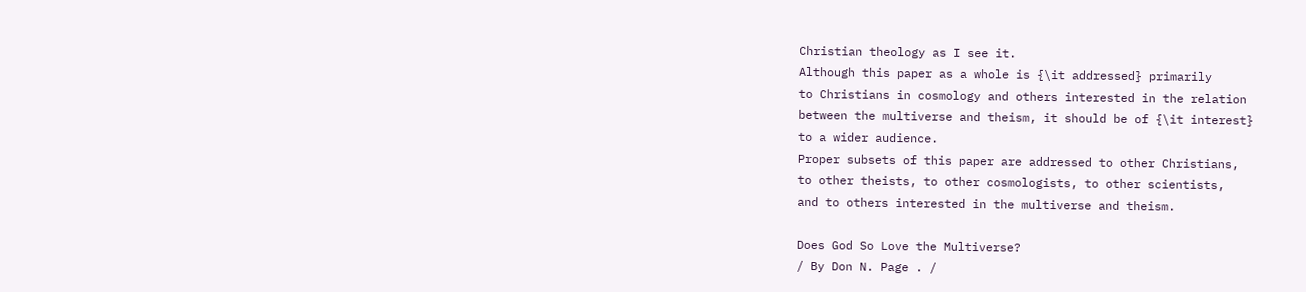Christian theology as I see it.
Although this paper as a whole is {\it addressed} primarily
to Christians in cosmology and others interested in the relation
between the multiverse and theism, it should be of {\it interest}
to a wider audience.
Proper subsets of this paper are addressed to other Christians,
to other theists, to other cosmologists, to other scientists,
and to others interested in the multiverse and theism.

Does God So Love the Multiverse?
/ By Don N. Page . /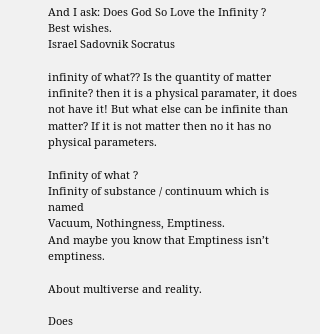And I ask: Does God So Love the Infinity ?
Best wishes.
Israel Sadovnik Socratus

infinity of what?? Is the quantity of matter infinite? then it is a physical paramater, it does not have it! But what else can be infinite than matter? If it is not matter then no it has no physical parameters.

Infinity of what ?
Infinity of substance / continuum which is named
Vacuum, Nothingness, Emptiness.
And maybe you know that Emptiness isn’t emptiness.

About multiverse and reality.

Does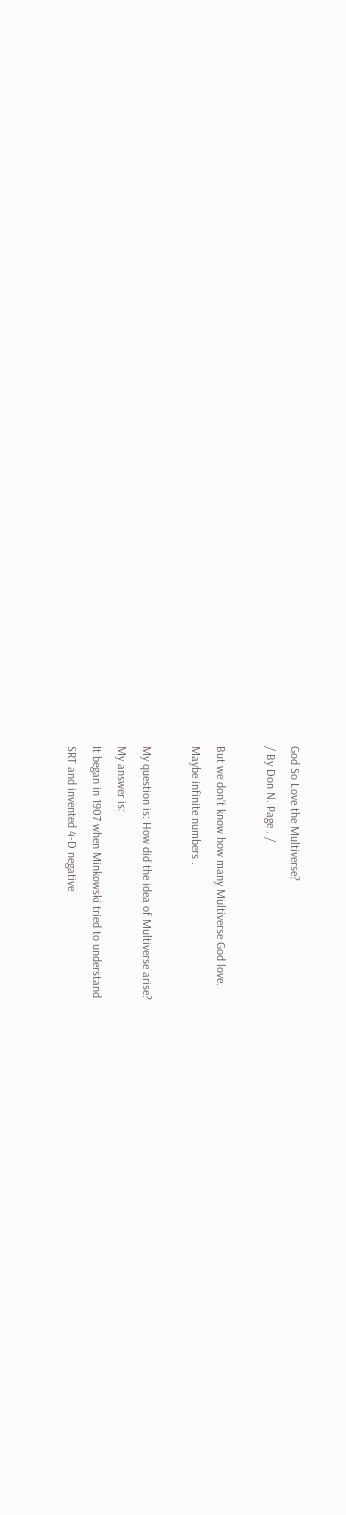God So Love the Multiverse?
/ By Don N. Page . /

But we don’t know how many Multiverse God love.
Maybe infinite numbers .

My question is: How did the idea of Multiverse arise?
My answer is:
It began in 1907 when Minkowski tried to understand
SRT and invented 4-D negative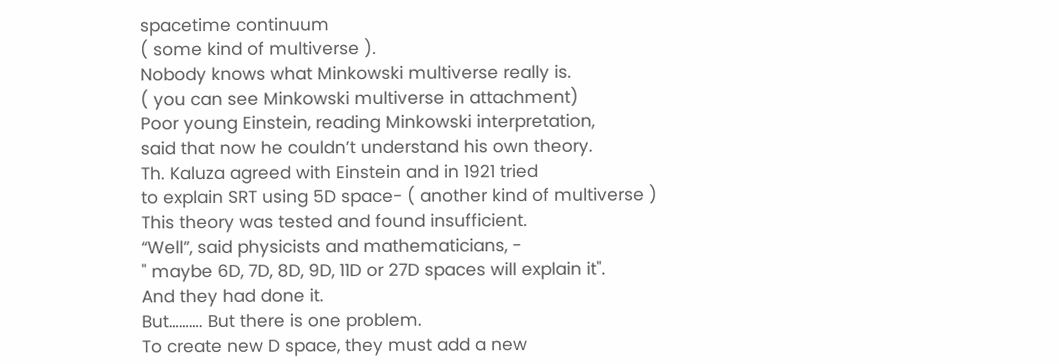spacetime continuum
( some kind of multiverse ).
Nobody knows what Minkowski multiverse really is.
( you can see Minkowski multiverse in attachment)
Poor young Einstein, reading Minkowski interpretation,
said that now he couldn’t understand his own theory.
Th. Kaluza agreed with Einstein and in 1921 tried
to explain SRT using 5D space- ( another kind of multiverse )
This theory was tested and found insufficient.
“Well”, said physicists and mathematicians, -
" maybe 6D, 7D, 8D, 9D, 11D or 27D spaces will explain it".
And they had done it.
But………. But there is one problem.
To create new D space, they must add a new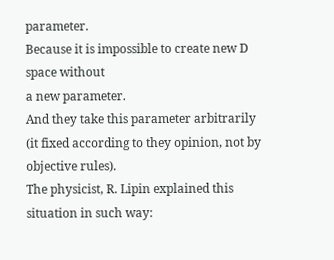parameter.
Because it is impossible to create new D space without
a new parameter.
And they take this parameter arbitrarily
(it fixed according to they opinion, not by objective rules).
The physicist, R. Lipin explained this situation in such way: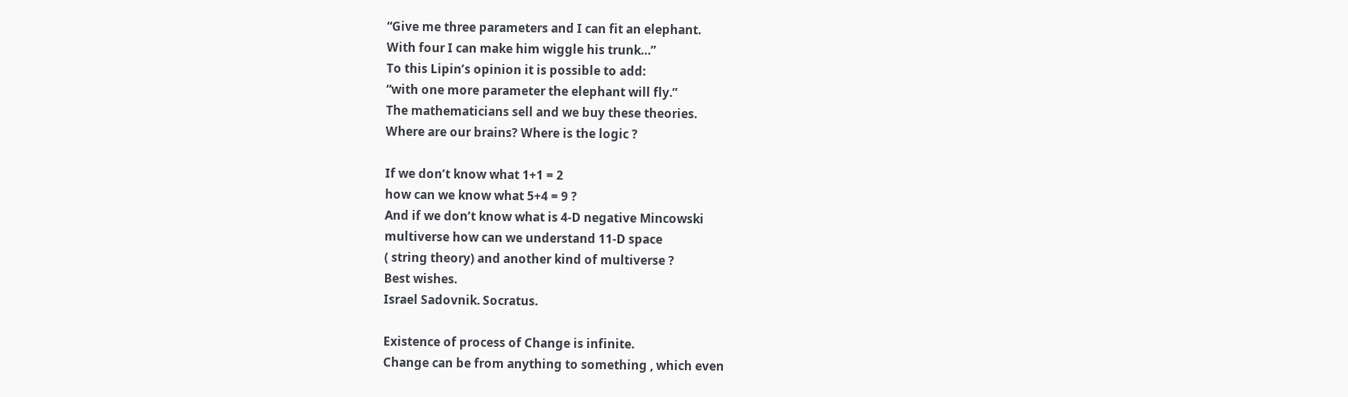“Give me three parameters and I can fit an elephant.
With four I can make him wiggle his trunk…”
To this Lipin’s opinion it is possible to add:
“with one more parameter the elephant will fly.”
The mathematicians sell and we buy these theories.
Where are our brains? Where is the logic ?

If we don’t know what 1+1 = 2
how can we know what 5+4 = 9 ?
And if we don’t know what is 4-D negative Mincowski
multiverse how can we understand 11-D space
( string theory) and another kind of multiverse ?
Best wishes.
Israel Sadovnik. Socratus.

Existence of process of Change is infinite.
Change can be from anything to something , which even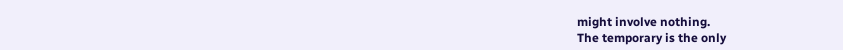might involve nothing.
The temporary is the only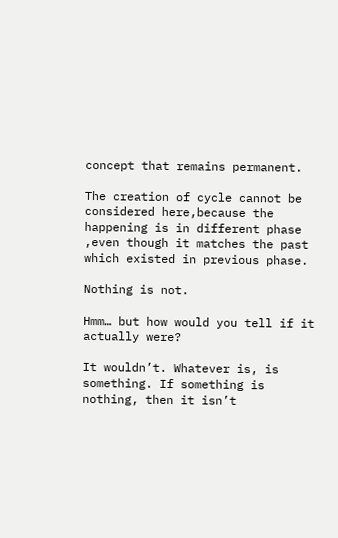concept that remains permanent.

The creation of cycle cannot be considered here,because the happening is in different phase ,even though it matches the past which existed in previous phase.

Nothing is not.

Hmm… but how would you tell if it actually were?

It wouldn’t. Whatever is, is something. If something is nothing, then it isn’t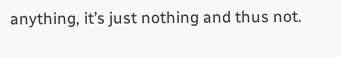anything, it’s just nothing and thus not.